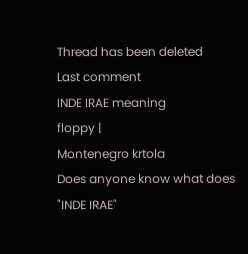Thread has been deleted
Last comment
INDE IRAE meaning
floppy |
Montenegro krtola
Does anyone know what does "INDE IRAE"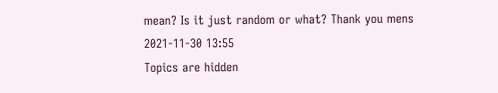mean? Is it just random or what? Thank you mens
2021-11-30 13:55
Topics are hidden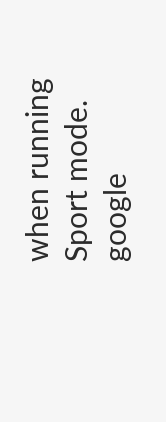when running Sport mode.
google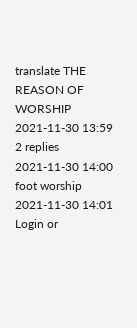translate THE REASON OF WORSHIP
2021-11-30 13:59
2 replies
2021-11-30 14:00
foot worship
2021-11-30 14:01
Login or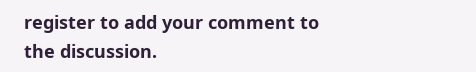register to add your comment to the discussion.